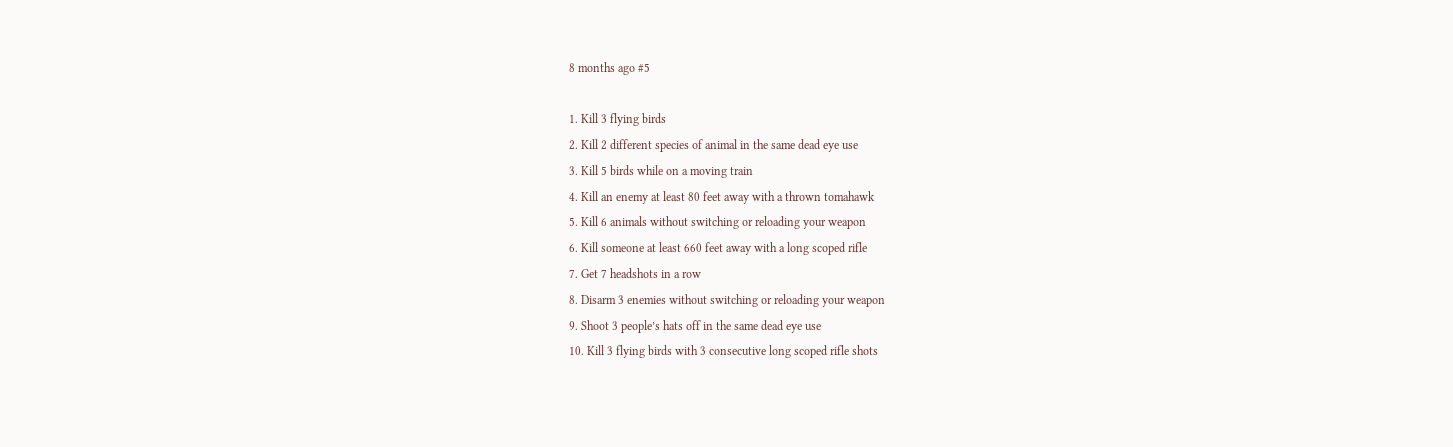8 months ago #5

1. Kill 3 flying birds
2. Kill 2 different species of animal in the same dead eye use
3. Kill 5 birds while on a moving train
4. Kill an enemy at least 80 feet away with a thrown tomahawk
5. Kill 6 animals without switching or reloading your weapon
6. Kill someone at least 660 feet away with a long scoped rifle
7. Get 7 headshots in a row
8. Disarm 3 enemies without switching or reloading your weapon
9. Shoot 3 people’s hats off in the same dead eye use
10. Kill 3 flying birds with 3 consecutive long scoped rifle shots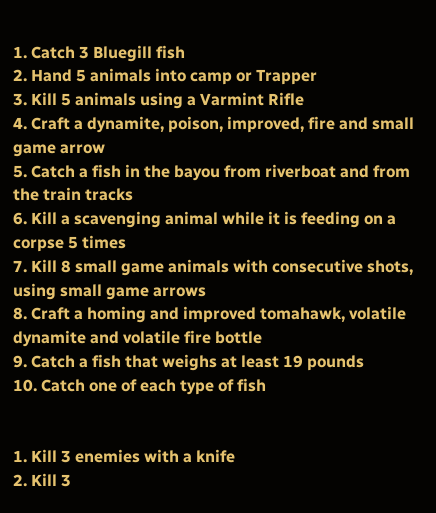1. Catch 3 Bluegill fish
2. Hand 5 animals into camp or Trapper
3. Kill 5 animals using a Varmint Rifle
4. Craft a dynamite, poison, improved, fire and small game arrow
5. Catch a fish in the bayou from riverboat and from the train tracks
6. Kill a scavenging animal while it is feeding on a corpse 5 times
7. Kill 8 small game animals with consecutive shots, using small game arrows
8. Craft a homing and improved tomahawk, volatile dynamite and volatile fire bottle
9. Catch a fish that weighs at least 19 pounds
10. Catch one of each type of fish


1. Kill 3 enemies with a knife
2. Kill 3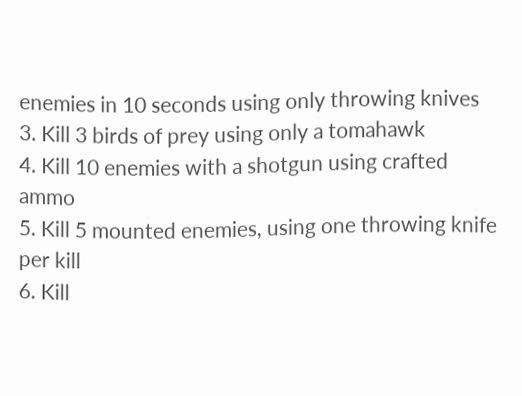enemies in 10 seconds using only throwing knives
3. Kill 3 birds of prey using only a tomahawk
4. Kill 10 enemies with a shotgun using crafted ammo
5. Kill 5 mounted enemies, using one throwing knife per kill
6. Kill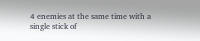4 enemies at the same time with a single stick of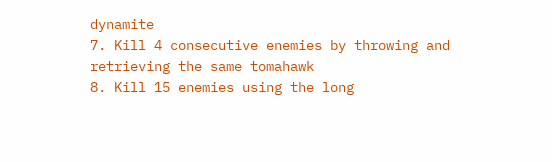dynamite
7. Kill 4 consecutive enemies by throwing and retrieving the same tomahawk
8. Kill 15 enemies using the long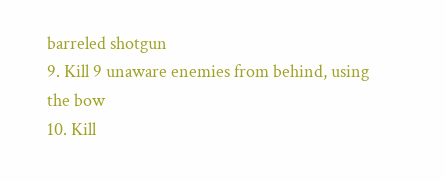barreled shotgun
9. Kill 9 unaware enemies from behind, using the bow
10. Kill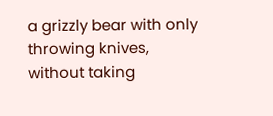a grizzly bear with only throwing knives, without taking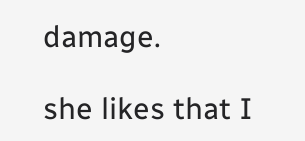damage.

she likes that I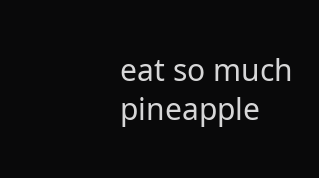eat so much pineapple